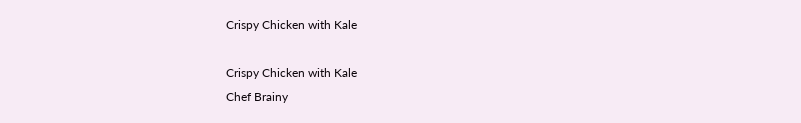Crispy Chicken with Kale

Crispy Chicken with Kale
Chef Brainy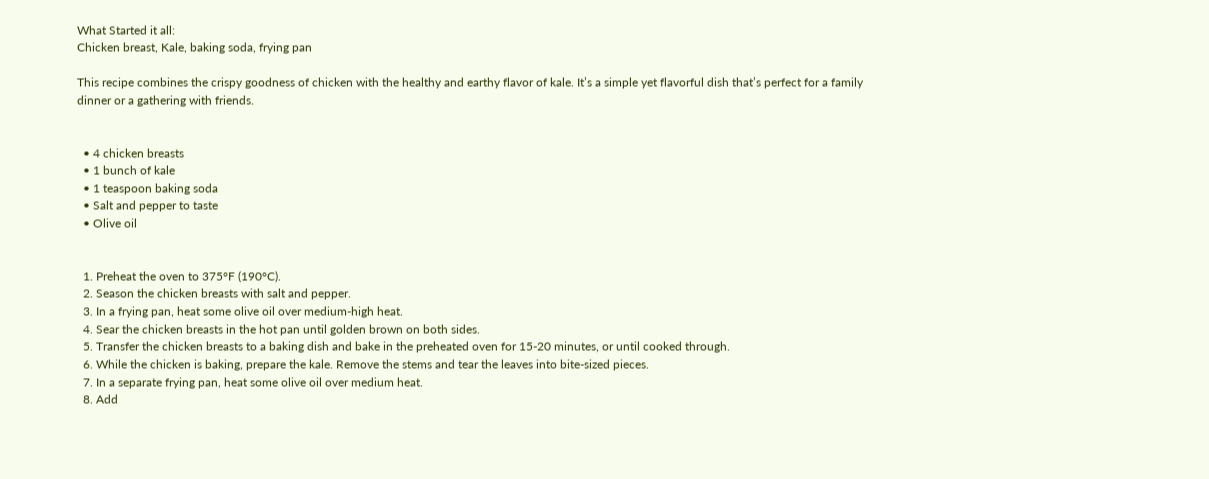What Started it all:
Chicken breast, Kale, baking soda, frying pan

This recipe combines the crispy goodness of chicken with the healthy and earthy flavor of kale. It’s a simple yet flavorful dish that’s perfect for a family dinner or a gathering with friends.


  • 4 chicken breasts
  • 1 bunch of kale
  • 1 teaspoon baking soda
  • Salt and pepper to taste
  • Olive oil


  1. Preheat the oven to 375°F (190°C).
  2. Season the chicken breasts with salt and pepper.
  3. In a frying pan, heat some olive oil over medium-high heat.
  4. Sear the chicken breasts in the hot pan until golden brown on both sides.
  5. Transfer the chicken breasts to a baking dish and bake in the preheated oven for 15-20 minutes, or until cooked through.
  6. While the chicken is baking, prepare the kale. Remove the stems and tear the leaves into bite-sized pieces.
  7. In a separate frying pan, heat some olive oil over medium heat.
  8. Add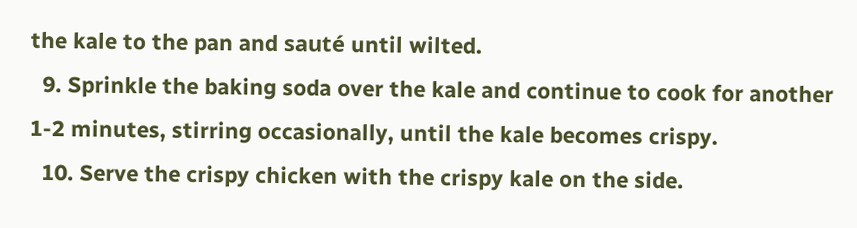the kale to the pan and sauté until wilted.
  9. Sprinkle the baking soda over the kale and continue to cook for another 1-2 minutes, stirring occasionally, until the kale becomes crispy.
  10. Serve the crispy chicken with the crispy kale on the side.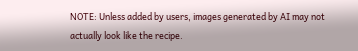NOTE: Unless added by users, images generated by AI may not actually look like the recipe.